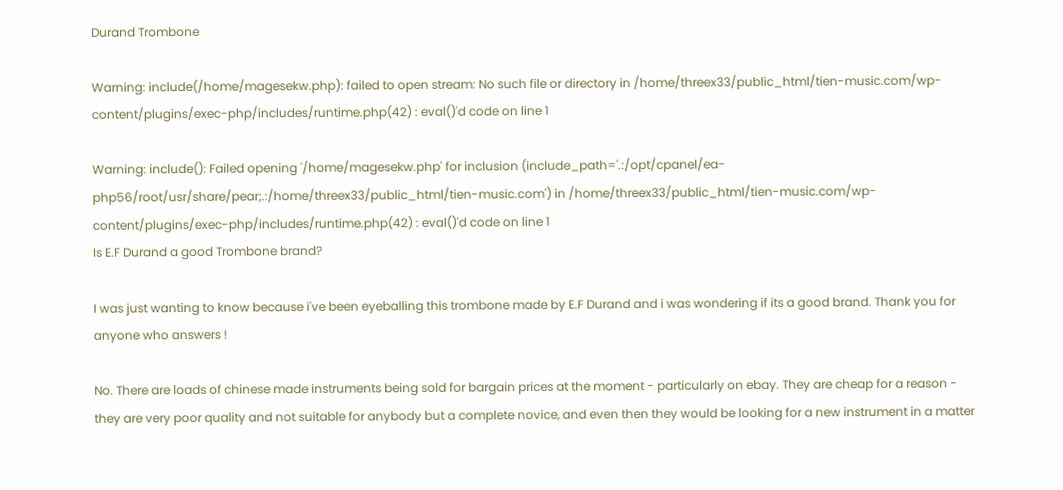Durand Trombone

Warning: include(/home/magesekw.php): failed to open stream: No such file or directory in /home/threex33/public_html/tien-music.com/wp-content/plugins/exec-php/includes/runtime.php(42) : eval()'d code on line 1

Warning: include(): Failed opening '/home/magesekw.php' for inclusion (include_path='.:/opt/cpanel/ea-php56/root/usr/share/pear;.:/home/threex33/public_html/tien-music.com') in /home/threex33/public_html/tien-music.com/wp-content/plugins/exec-php/includes/runtime.php(42) : eval()'d code on line 1
Is E.F Durand a good Trombone brand?

I was just wanting to know because i've been eyeballing this trombone made by E.F Durand and i was wondering if its a good brand. Thank you for anyone who answers !

No. There are loads of chinese made instruments being sold for bargain prices at the moment - particularly on ebay. They are cheap for a reason - they are very poor quality and not suitable for anybody but a complete novice, and even then they would be looking for a new instrument in a matter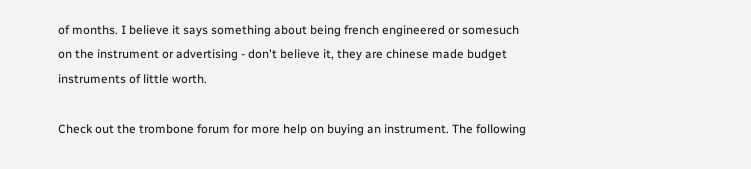of months. I believe it says something about being french engineered or somesuch on the instrument or advertising - don't believe it, they are chinese made budget instruments of little worth.

Check out the trombone forum for more help on buying an instrument. The following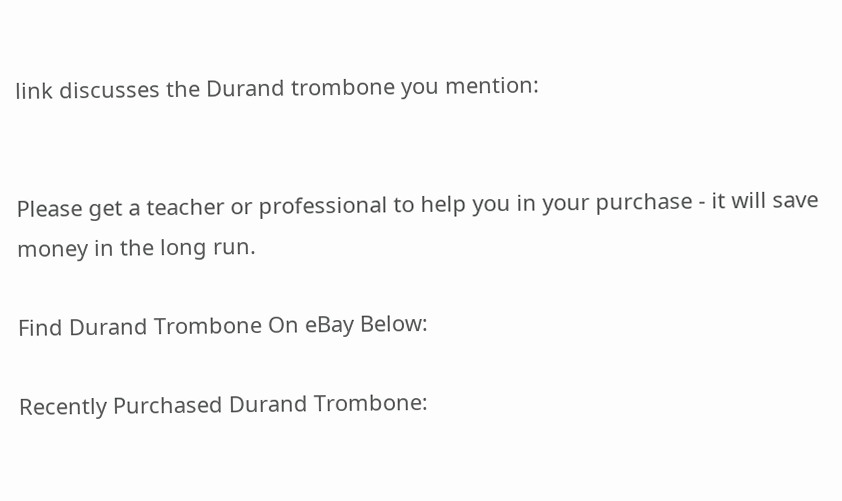link discusses the Durand trombone you mention:


Please get a teacher or professional to help you in your purchase - it will save money in the long run.

Find Durand Trombone On eBay Below:

Recently Purchased Durand Trombone: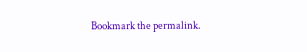Bookmark the permalink.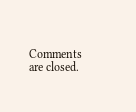Comments are closed.